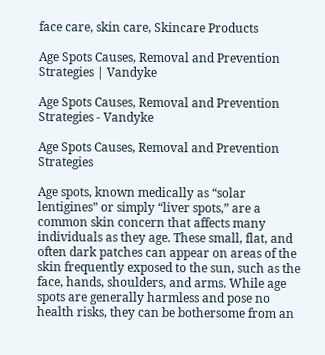face care, skin care, Skincare Products

Age Spots Causes, Removal and Prevention Strategies | Vandyke

Age Spots Causes, Removal and Prevention Strategies - Vandyke

Age Spots Causes, Removal and Prevention Strategies

Age spots, known medically as “solar lentigines” or simply “liver spots,” are a common skin concern that affects many individuals as they age. These small, flat, and often dark patches can appear on areas of the skin frequently exposed to the sun, such as the face, hands, shoulders, and arms. While age spots are generally harmless and pose no health risks, they can be bothersome from an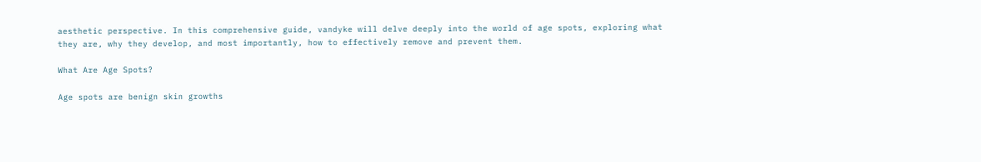aesthetic perspective. In this comprehensive guide, vandyke will delve deeply into the world of age spots, exploring what they are, why they develop, and most importantly, how to effectively remove and prevent them.

What Are Age Spots?

Age spots are benign skin growths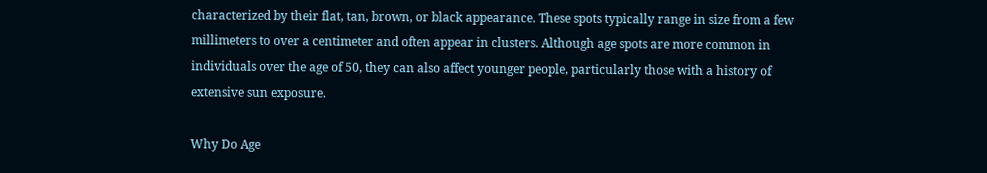characterized by their flat, tan, brown, or black appearance. These spots typically range in size from a few millimeters to over a centimeter and often appear in clusters. Although age spots are more common in individuals over the age of 50, they can also affect younger people, particularly those with a history of extensive sun exposure.

Why Do Age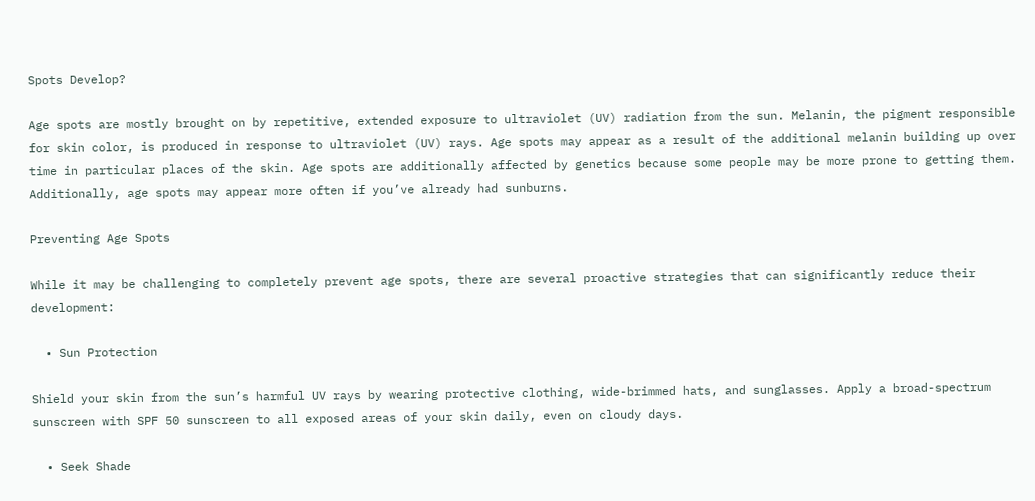Spots Develop?

Age spots are mostly brought on by repetitive, extended exposure to ultraviolet (UV) radiation from the sun. Melanin, the pigment responsible for skin color, is produced in response to ultraviolet (UV) rays. Age spots may appear as a result of the additional melanin building up over time in particular places of the skin. Age spots are additionally affected by genetics because some people may be more prone to getting them. Additionally, age spots may appear more often if you’ve already had sunburns.

Preventing Age Spots

While it may be challenging to completely prevent age spots, there are several proactive strategies that can significantly reduce their development:

  • Sun Protection

Shield your skin from the sun’s harmful UV rays by wearing protective clothing, wide-brimmed hats, and sunglasses. Apply a broad-spectrum sunscreen with SPF 50 sunscreen to all exposed areas of your skin daily, even on cloudy days.

  • Seek Shade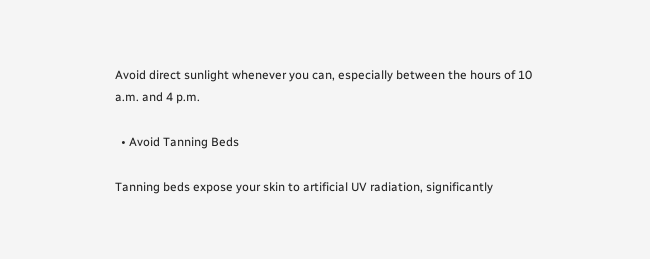Avoid direct sunlight whenever you can, especially between the hours of 10 a.m. and 4 p.m.

  • Avoid Tanning Beds

Tanning beds expose your skin to artificial UV radiation, significantly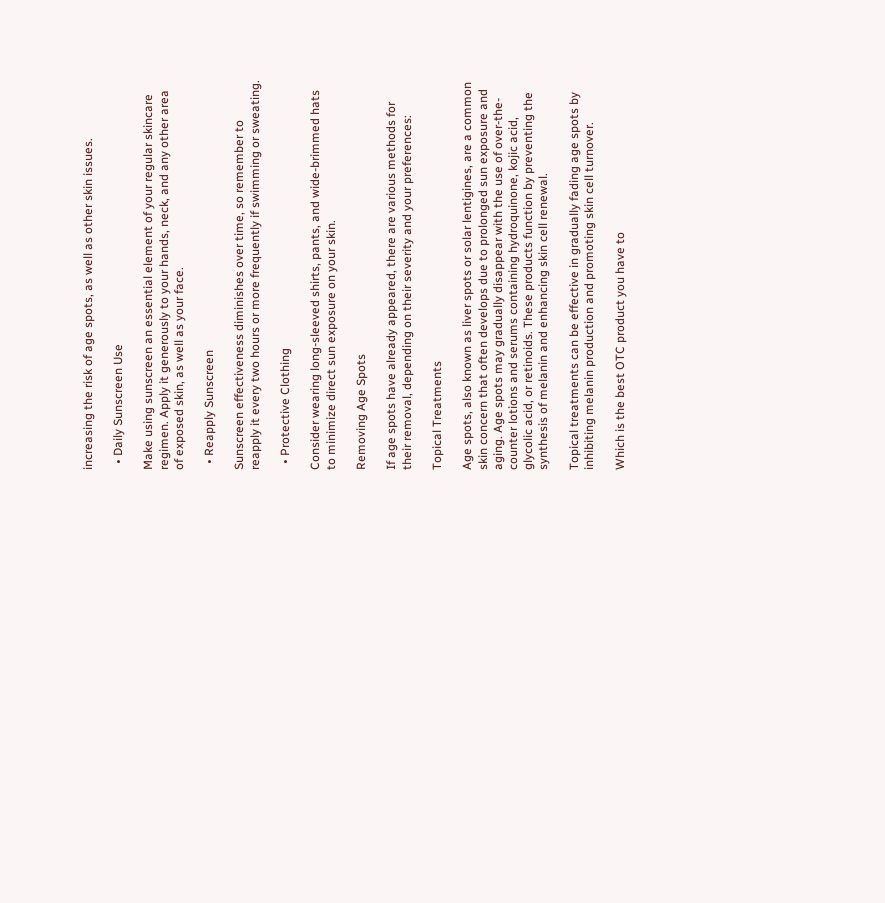increasing the risk of age spots, as well as other skin issues.

  • Daily Sunscreen Use

Make using sunscreen an essential element of your regular skincare regimen. Apply it generously to your hands, neck, and any other area of exposed skin, as well as your face.

  • Reapply Sunscreen

Sunscreen effectiveness diminishes over time, so remember to reapply it every two hours or more frequently if swimming or sweating.

  • Protective Clothing

Consider wearing long-sleeved shirts, pants, and wide-brimmed hats to minimize direct sun exposure on your skin.

Removing Age Spots

If age spots have already appeared, there are various methods for their removal, depending on their severity and your preferences:

Topical Treatments

Age spots, also known as liver spots or solar lentigines, are a common skin concern that often develops due to prolonged sun exposure and aging. Age spots may gradually disappear with the use of over-the-counter lotions and serums containing hydroquinone, kojic acid, glycolic acid, or retinoids. These products function by preventing the synthesis of melanin and enhancing skin cell renewal.

Topical treatments can be effective in gradually fading age spots by inhibiting melanin production and promoting skin cell turnover.

Which is the best OTC product you have to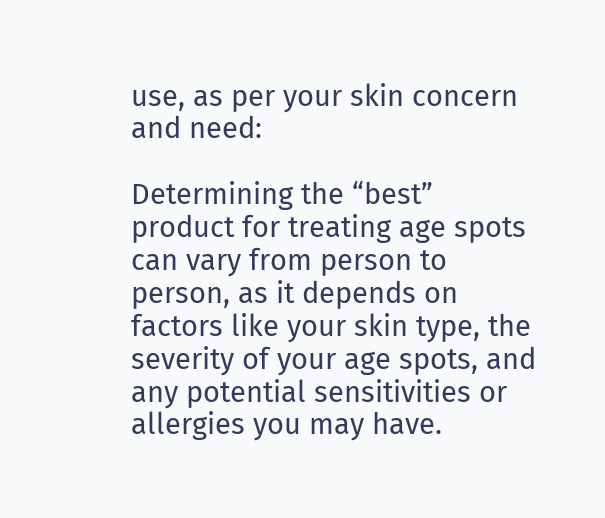use, as per your skin concern and need:

Determining the “best” product for treating age spots can vary from person to person, as it depends on factors like your skin type, the severity of your age spots, and any potential sensitivities or allergies you may have.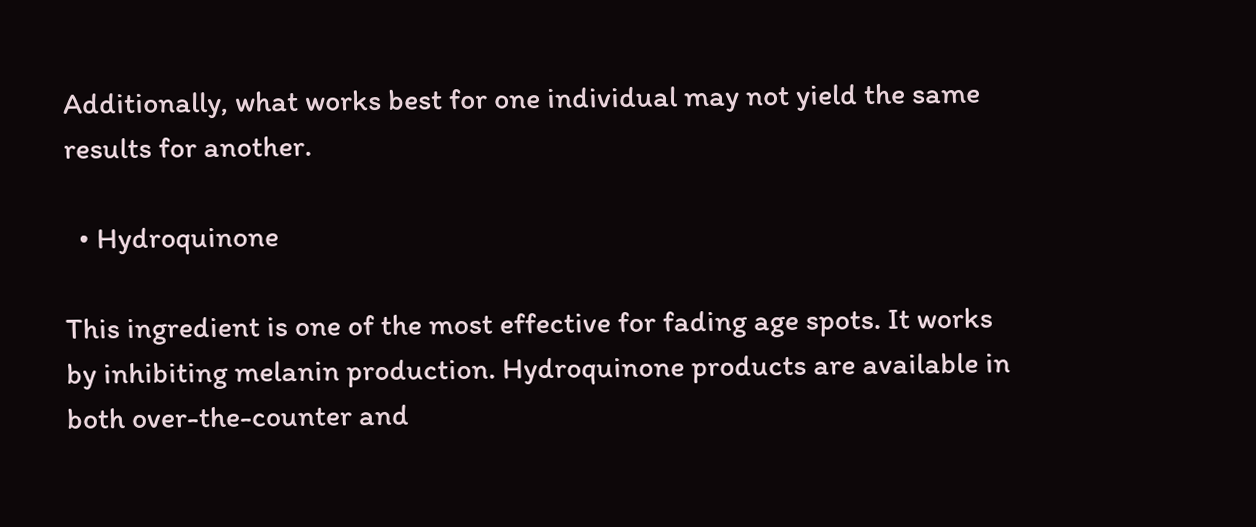Additionally, what works best for one individual may not yield the same results for another.

  • Hydroquinone

This ingredient is one of the most effective for fading age spots. It works by inhibiting melanin production. Hydroquinone products are available in both over-the-counter and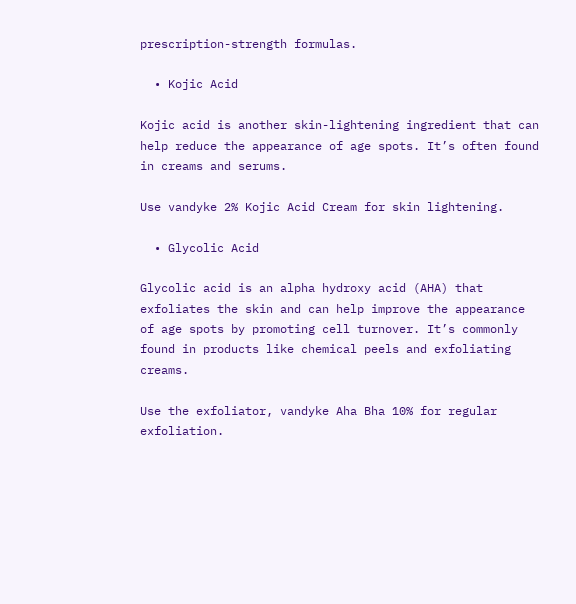prescription-strength formulas.

  • Kojic Acid

Kojic acid is another skin-lightening ingredient that can help reduce the appearance of age spots. It’s often found in creams and serums.

Use vandyke 2% Kojic Acid Cream for skin lightening.

  • Glycolic Acid

Glycolic acid is an alpha hydroxy acid (AHA) that exfoliates the skin and can help improve the appearance of age spots by promoting cell turnover. It’s commonly found in products like chemical peels and exfoliating creams.

Use the exfoliator, vandyke Aha Bha 10% for regular exfoliation.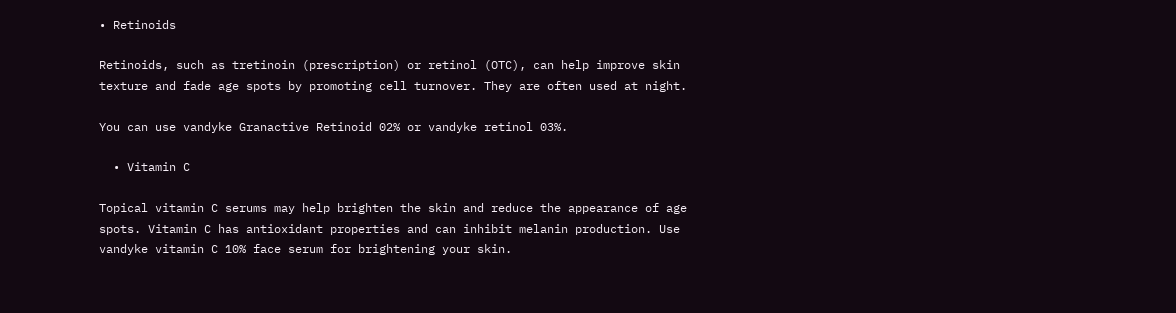• Retinoids

Retinoids, such as tretinoin (prescription) or retinol (OTC), can help improve skin texture and fade age spots by promoting cell turnover. They are often used at night.

You can use vandyke Granactive Retinoid 02% or vandyke retinol 03%.

  • Vitamin C

Topical vitamin C serums may help brighten the skin and reduce the appearance of age spots. Vitamin C has antioxidant properties and can inhibit melanin production. Use vandyke vitamin C 10% face serum for brightening your skin.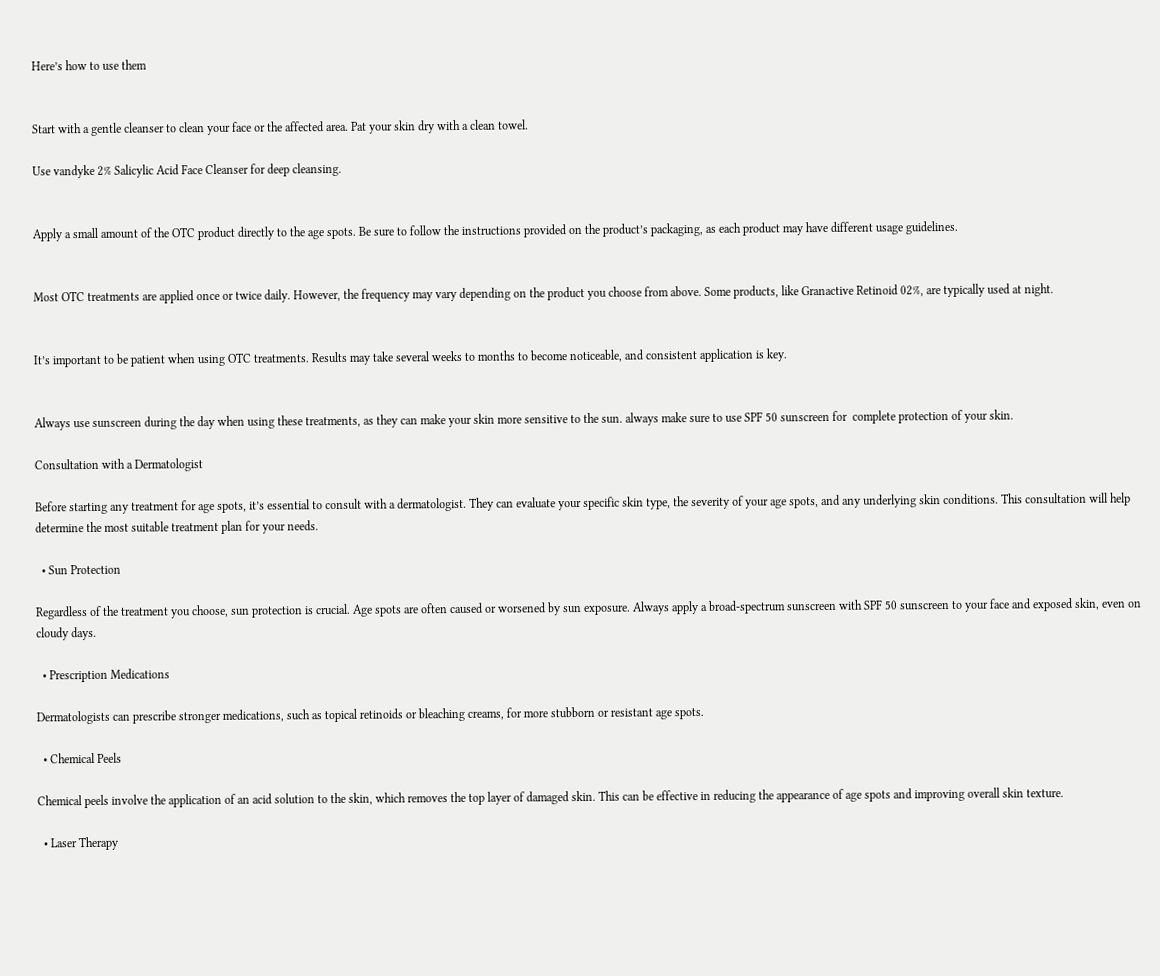Here’s how to use them


Start with a gentle cleanser to clean your face or the affected area. Pat your skin dry with a clean towel.

Use vandyke 2% Salicylic Acid Face Cleanser for deep cleansing.


Apply a small amount of the OTC product directly to the age spots. Be sure to follow the instructions provided on the product’s packaging, as each product may have different usage guidelines.


Most OTC treatments are applied once or twice daily. However, the frequency may vary depending on the product you choose from above. Some products, like Granactive Retinoid 02%, are typically used at night.


It’s important to be patient when using OTC treatments. Results may take several weeks to months to become noticeable, and consistent application is key.


Always use sunscreen during the day when using these treatments, as they can make your skin more sensitive to the sun. always make sure to use SPF 50 sunscreen for  complete protection of your skin.

Consultation with a Dermatologist

Before starting any treatment for age spots, it’s essential to consult with a dermatologist. They can evaluate your specific skin type, the severity of your age spots, and any underlying skin conditions. This consultation will help determine the most suitable treatment plan for your needs.

  • Sun Protection

Regardless of the treatment you choose, sun protection is crucial. Age spots are often caused or worsened by sun exposure. Always apply a broad-spectrum sunscreen with SPF 50 sunscreen to your face and exposed skin, even on cloudy days.

  • Prescription Medications

Dermatologists can prescribe stronger medications, such as topical retinoids or bleaching creams, for more stubborn or resistant age spots.

  • Chemical Peels

Chemical peels involve the application of an acid solution to the skin, which removes the top layer of damaged skin. This can be effective in reducing the appearance of age spots and improving overall skin texture.

  • Laser Therapy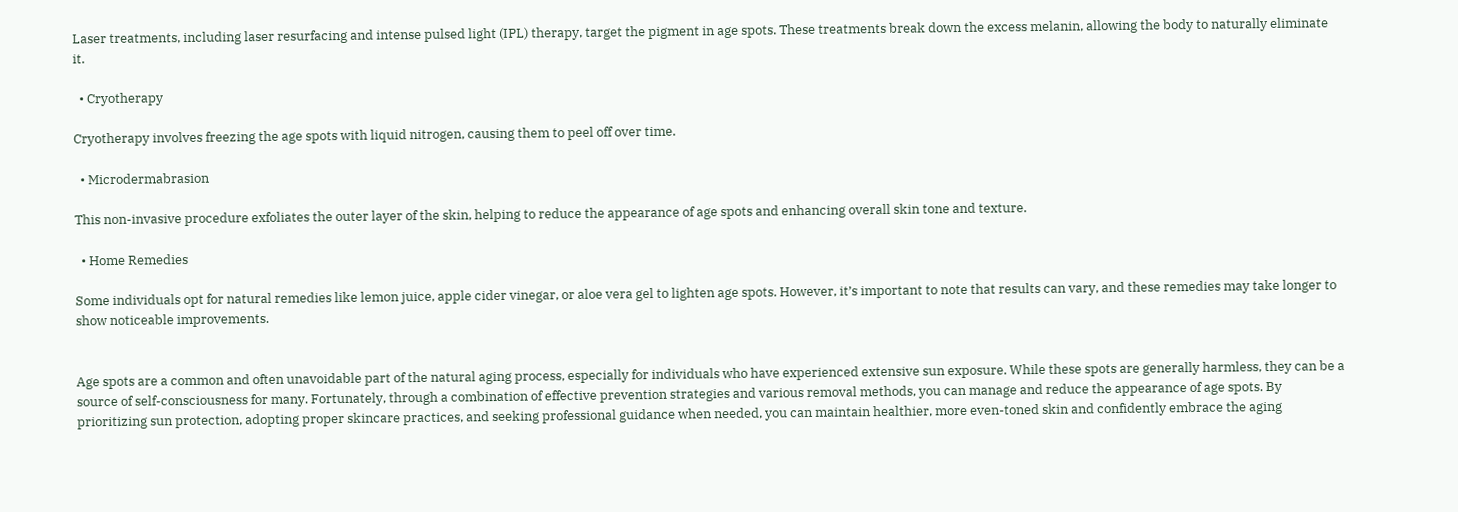Laser treatments, including laser resurfacing and intense pulsed light (IPL) therapy, target the pigment in age spots. These treatments break down the excess melanin, allowing the body to naturally eliminate it.

  • Cryotherapy

Cryotherapy involves freezing the age spots with liquid nitrogen, causing them to peel off over time.

  • Microdermabrasion

This non-invasive procedure exfoliates the outer layer of the skin, helping to reduce the appearance of age spots and enhancing overall skin tone and texture.

  • Home Remedies

Some individuals opt for natural remedies like lemon juice, apple cider vinegar, or aloe vera gel to lighten age spots. However, it’s important to note that results can vary, and these remedies may take longer to show noticeable improvements.


Age spots are a common and often unavoidable part of the natural aging process, especially for individuals who have experienced extensive sun exposure. While these spots are generally harmless, they can be a source of self-consciousness for many. Fortunately, through a combination of effective prevention strategies and various removal methods, you can manage and reduce the appearance of age spots. By prioritizing sun protection, adopting proper skincare practices, and seeking professional guidance when needed, you can maintain healthier, more even-toned skin and confidently embrace the aging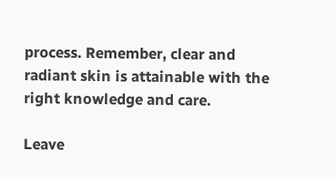process. Remember, clear and radiant skin is attainable with the right knowledge and care.

Leave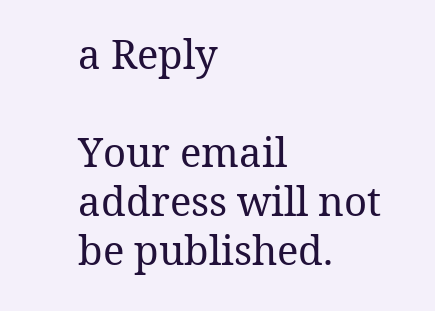a Reply

Your email address will not be published.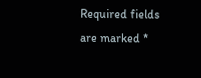Required fields are marked *